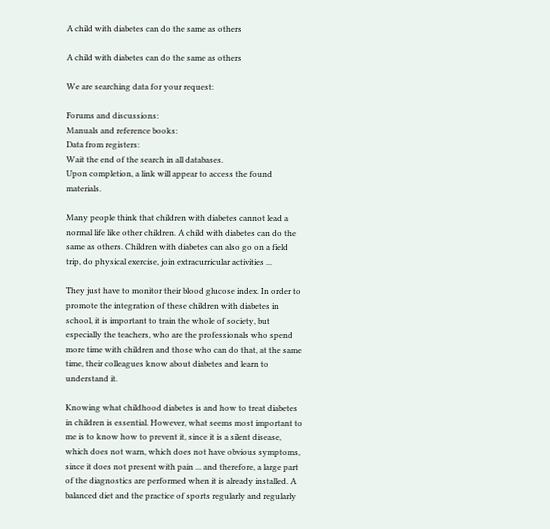A child with diabetes can do the same as others

A child with diabetes can do the same as others

We are searching data for your request:

Forums and discussions:
Manuals and reference books:
Data from registers:
Wait the end of the search in all databases.
Upon completion, a link will appear to access the found materials.

Many people think that children with diabetes cannot lead a normal life like other children. A child with diabetes can do the same as others. Children with diabetes can also go on a field trip, do physical exercise, join extracurricular activities ...

They just have to monitor their blood glucose index. In order to promote the integration of these children with diabetes in school, it is important to train the whole of society, but especially the teachers, who are the professionals who spend more time with children and those who can do that, at the same time, their colleagues know about diabetes and learn to understand it.

Knowing what childhood diabetes is and how to treat diabetes in children is essential. However, what seems most important to me is to know how to prevent it, since it is a silent disease, which does not warn, which does not have obvious symptoms, since it does not present with pain ... and therefore, a large part of the diagnostics are performed when it is already installed. A balanced diet and the practice of sports regularly and regularly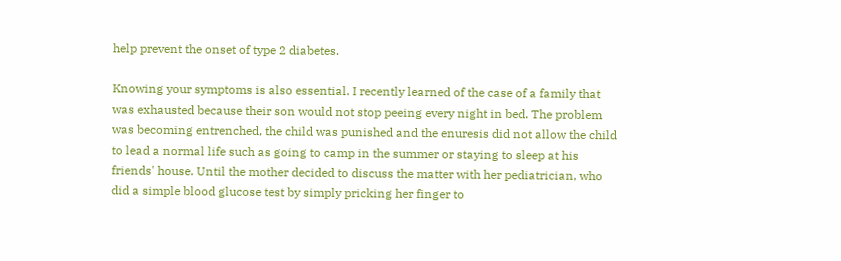help prevent the onset of type 2 diabetes.

Knowing your symptoms is also essential. I recently learned of the case of a family that was exhausted because their son would not stop peeing every night in bed. The problem was becoming entrenched, the child was punished and the enuresis did not allow the child to lead a normal life such as going to camp in the summer or staying to sleep at his friends' house. Until the mother decided to discuss the matter with her pediatrician, who did a simple blood glucose test by simply pricking her finger to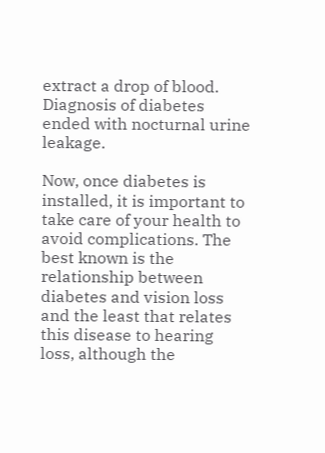extract a drop of blood. Diagnosis of diabetes ended with nocturnal urine leakage.

Now, once diabetes is installed, it is important to take care of your health to avoid complications. The best known is the relationship between diabetes and vision loss and the least that relates this disease to hearing loss, although the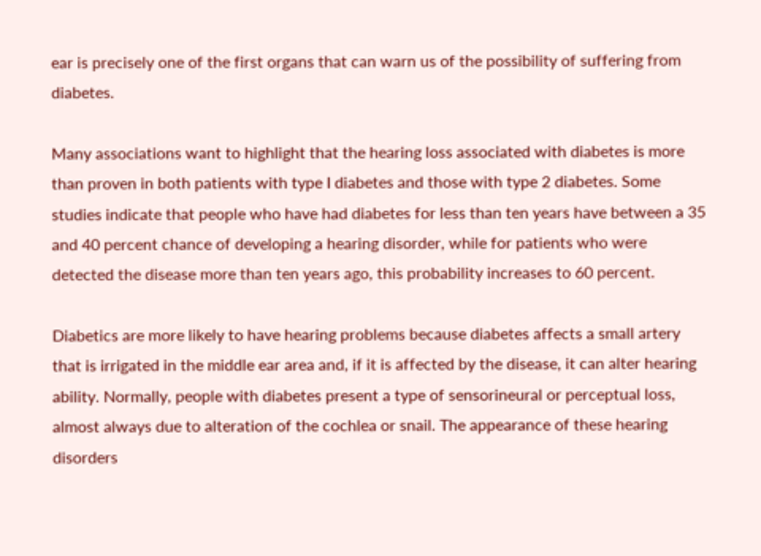ear is precisely one of the first organs that can warn us of the possibility of suffering from diabetes.

Many associations want to highlight that the hearing loss associated with diabetes is more than proven in both patients with type I diabetes and those with type 2 diabetes. Some studies indicate that people who have had diabetes for less than ten years have between a 35 and 40 percent chance of developing a hearing disorder, while for patients who were detected the disease more than ten years ago, this probability increases to 60 percent.

Diabetics are more likely to have hearing problems because diabetes affects a small artery that is irrigated in the middle ear area and, if it is affected by the disease, it can alter hearing ability. Normally, people with diabetes present a type of sensorineural or perceptual loss, almost always due to alteration of the cochlea or snail. The appearance of these hearing disorders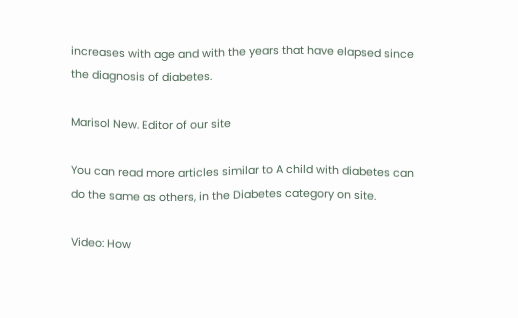increases with age and with the years that have elapsed since the diagnosis of diabetes.

Marisol New. Editor of our site

You can read more articles similar to A child with diabetes can do the same as others, in the Diabetes category on site.

Video: How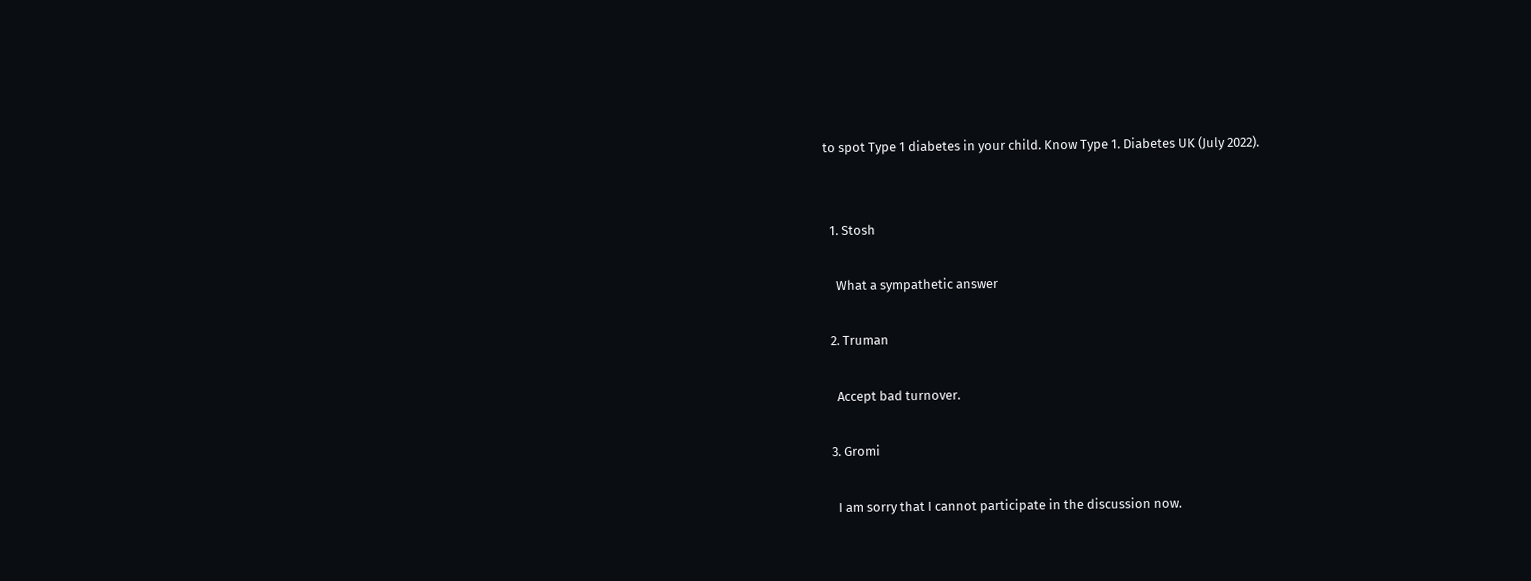to spot Type 1 diabetes in your child. Know Type 1. Diabetes UK (July 2022).


  1. Stosh

    What a sympathetic answer

  2. Truman

    Accept bad turnover.

  3. Gromi

    I am sorry that I cannot participate in the discussion now.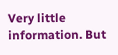Very little information. But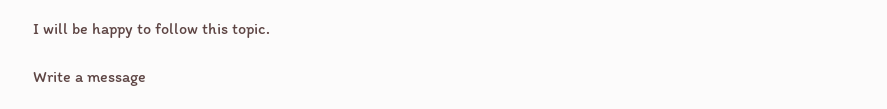I will be happy to follow this topic.

Write a message